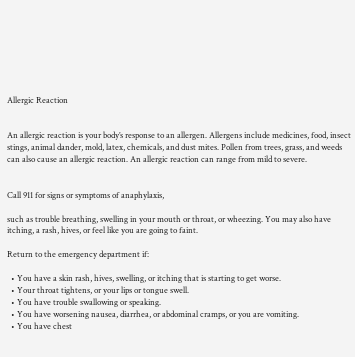Allergic Reaction


An allergic reaction is your body’s response to an allergen. Allergens include medicines, food, insect stings, animal dander, mold, latex, chemicals, and dust mites. Pollen from trees, grass, and weeds can also cause an allergic reaction. An allergic reaction can range from mild to severe.


Call 911 for signs or symptoms of anaphylaxis,

such as trouble breathing, swelling in your mouth or throat, or wheezing. You may also have itching, a rash, hives, or feel like you are going to faint.

Return to the emergency department if:

  • You have a skin rash, hives, swelling, or itching that is starting to get worse.
  • Your throat tightens, or your lips or tongue swell.
  • You have trouble swallowing or speaking.
  • You have worsening nausea, diarrhea, or abdominal cramps, or you are vomiting.
  • You have chest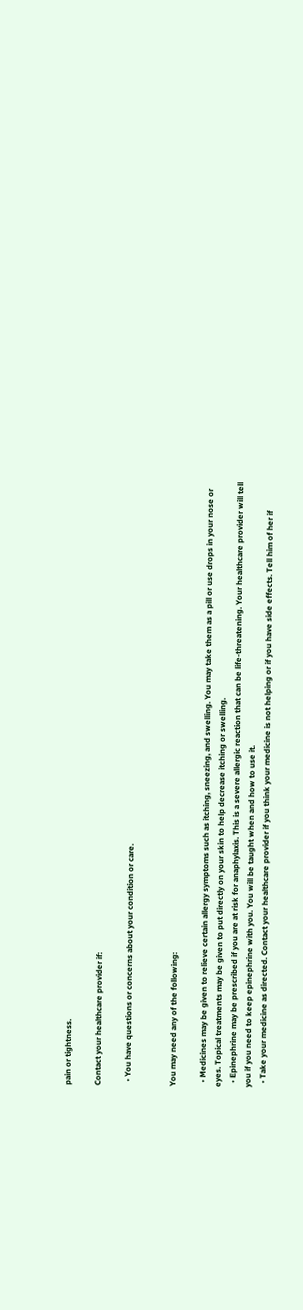pain or tightness.

Contact your healthcare provider if:

  • You have questions or concerns about your condition or care.


You may need any of the following:

  • Medicines may be given to relieve certain allergy symptoms such as itching, sneezing, and swelling. You may take them as a pill or use drops in your nose or eyes. Topical treatments may be given to put directly on your skin to help decrease itching or swelling.
  • Epinephrine may be prescribed if you are at risk for anaphylaxis. This is a severe allergic reaction that can be life-threatening. Your healthcare provider will tell you if you need to keep epinephrine with you. You will be taught when and how to use it.
  • Take your medicine as directed. Contact your healthcare provider if you think your medicine is not helping or if you have side effects. Tell him of her if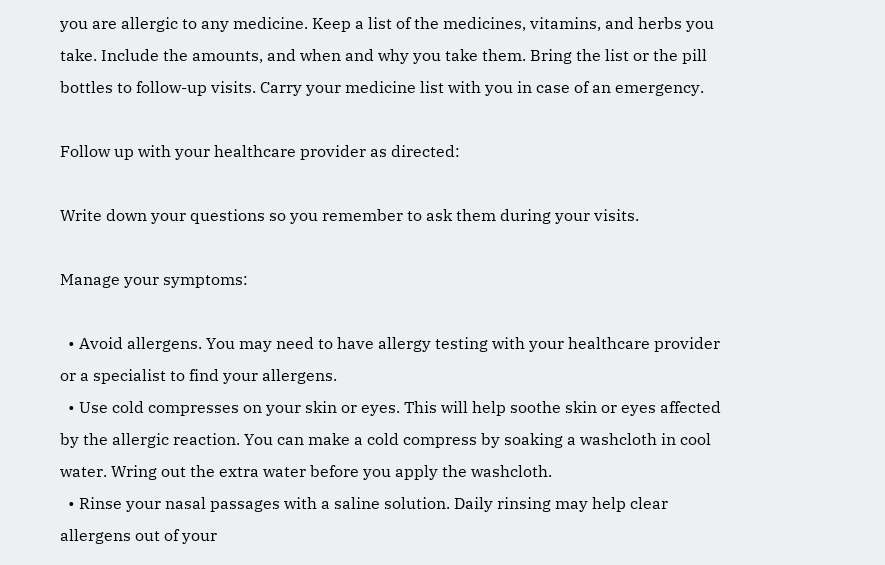you are allergic to any medicine. Keep a list of the medicines, vitamins, and herbs you take. Include the amounts, and when and why you take them. Bring the list or the pill bottles to follow-up visits. Carry your medicine list with you in case of an emergency.

Follow up with your healthcare provider as directed:

Write down your questions so you remember to ask them during your visits.

Manage your symptoms:

  • Avoid allergens. You may need to have allergy testing with your healthcare provider or a specialist to find your allergens.
  • Use cold compresses on your skin or eyes. This will help soothe skin or eyes affected by the allergic reaction. You can make a cold compress by soaking a washcloth in cool water. Wring out the extra water before you apply the washcloth.
  • Rinse your nasal passages with a saline solution. Daily rinsing may help clear allergens out of your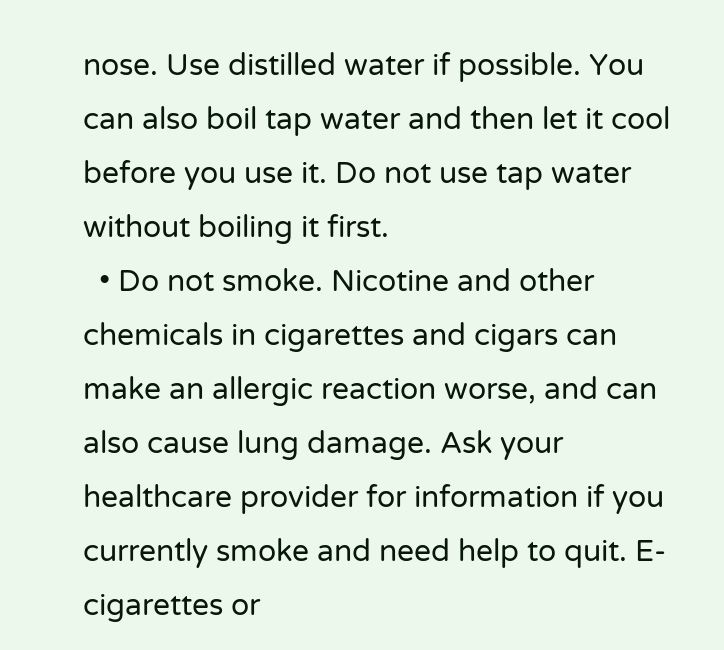nose. Use distilled water if possible. You can also boil tap water and then let it cool before you use it. Do not use tap water without boiling it first.
  • Do not smoke. Nicotine and other chemicals in cigarettes and cigars can make an allergic reaction worse, and can also cause lung damage. Ask your healthcare provider for information if you currently smoke and need help to quit. E-cigarettes or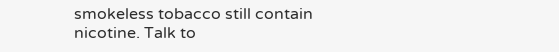smokeless tobacco still contain nicotine. Talk to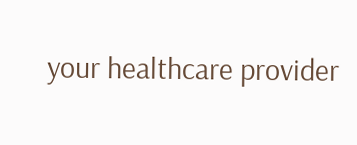your healthcare provider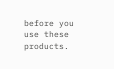before you use these products.